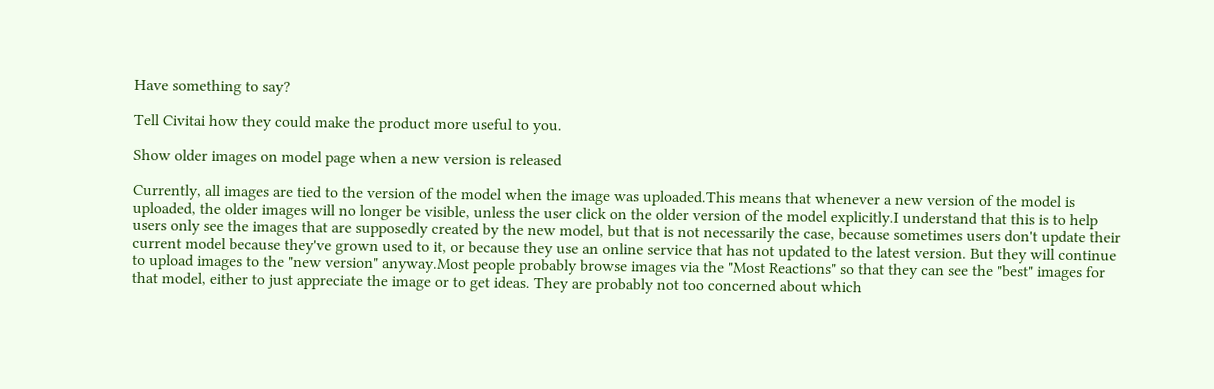Have something to say?

Tell Civitai how they could make the product more useful to you.

Show older images on model page when a new version is released

Currently, all images are tied to the version of the model when the image was uploaded.This means that whenever a new version of the model is uploaded, the older images will no longer be visible, unless the user click on the older version of the model explicitly.I understand that this is to help users only see the images that are supposedly created by the new model, but that is not necessarily the case, because sometimes users don't update their current model because they've grown used to it, or because they use an online service that has not updated to the latest version. But they will continue to upload images to the "new version" anyway.Most people probably browse images via the "Most Reactions" so that they can see the "best" images for that model, either to just appreciate the image or to get ideas. They are probably not too concerned about which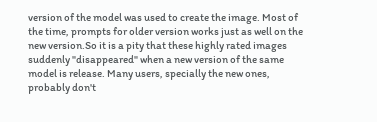version of the model was used to create the image. Most of the time, prompts for older version works just as well on the new version.So it is a pity that these highly rated images suddenly "disappeared" when a new version of the same model is release. Many users, specially the new ones, probably don't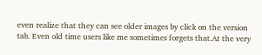even realize that they can see older images by click on the version tab. Even old time users like me sometimes forgets that.At the very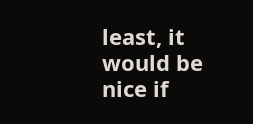least, it would be nice if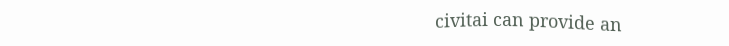civitai can provide an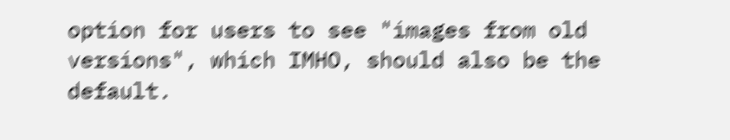option for users to see "images from old versions", which IMHO, should also be the default.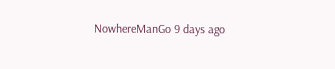NowhereManGo 9 days ago